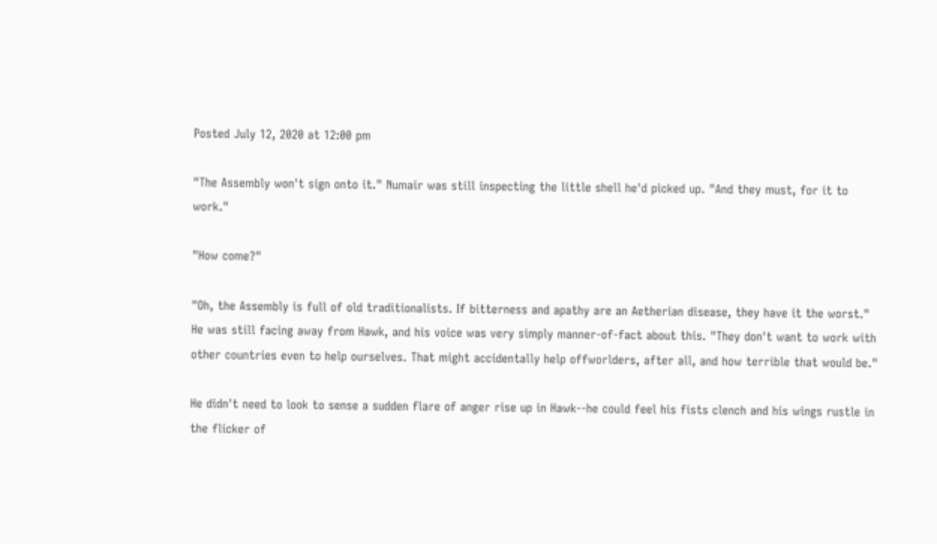Posted July 12, 2020 at 12:00 pm

"The Assembly won't sign onto it." Numair was still inspecting the little shell he'd picked up. "And they must, for it to work."

"How come?"

"Oh, the Assembly is full of old traditionalists. If bitterness and apathy are an Aetherian disease, they have it the worst." He was still facing away from Hawk, and his voice was very simply manner-of-fact about this. "They don't want to work with other countries even to help ourselves. That might accidentally help offworlders, after all, and how terrible that would be."

He didn't need to look to sense a sudden flare of anger rise up in Hawk--he could feel his fists clench and his wings rustle in the flicker of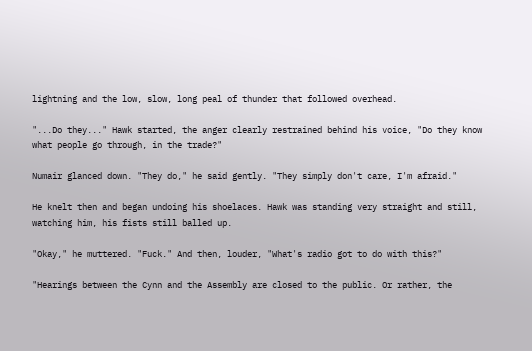lightning and the low, slow, long peal of thunder that followed overhead.

"...Do they..." Hawk started, the anger clearly restrained behind his voice, "Do they know what people go through, in the trade?"

Numair glanced down. "They do," he said gently. "They simply don't care, I'm afraid."

He knelt then and began undoing his shoelaces. Hawk was standing very straight and still, watching him, his fists still balled up.

"Okay," he muttered. "Fuck." And then, louder, "What's radio got to do with this?"

"Hearings between the Cynn and the Assembly are closed to the public. Or rather, the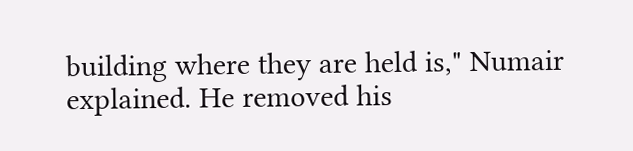building where they are held is," Numair explained. He removed his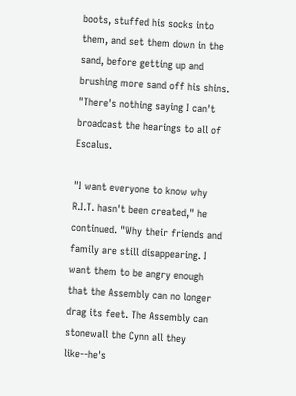boots, stuffed his socks into them, and set them down in the sand, before getting up and brushing more sand off his shins. "There's nothing saying I can't broadcast the hearings to all of Escalus.

"I want everyone to know why R.I.T. hasn't been created," he continued. "Why their friends and family are still disappearing. I want them to be angry enough that the Assembly can no longer drag its feet. The Assembly can stonewall the Cynn all they like--he's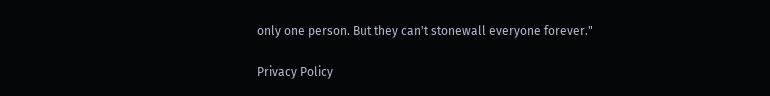only one person. But they can't stonewall everyone forever."

Privacy Policy